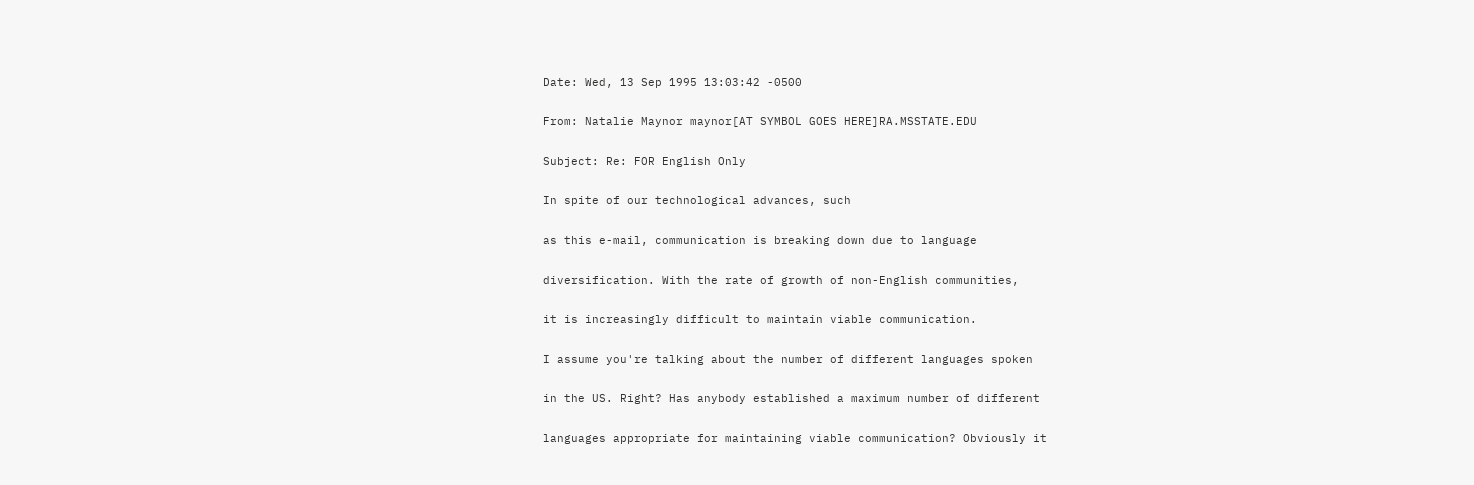Date: Wed, 13 Sep 1995 13:03:42 -0500

From: Natalie Maynor maynor[AT SYMBOL GOES HERE]RA.MSSTATE.EDU

Subject: Re: FOR English Only

In spite of our technological advances, such

as this e-mail, communication is breaking down due to language

diversification. With the rate of growth of non-English communities,

it is increasingly difficult to maintain viable communication.

I assume you're talking about the number of different languages spoken

in the US. Right? Has anybody established a maximum number of different

languages appropriate for maintaining viable communication? Obviously it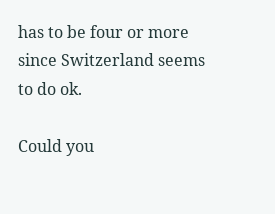has to be four or more since Switzerland seems to do ok.

Could you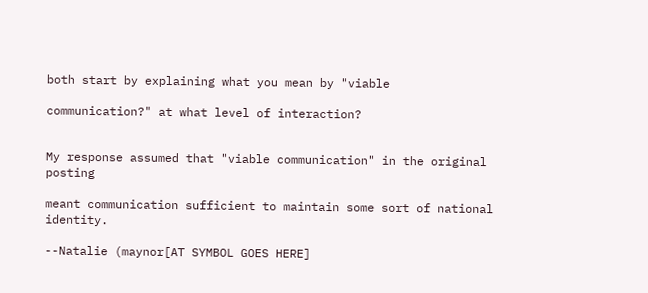both start by explaining what you mean by "viable

communication?" at what level of interaction?


My response assumed that "viable communication" in the original posting

meant communication sufficient to maintain some sort of national identity.

--Natalie (maynor[AT SYMBOL GOES HERE]